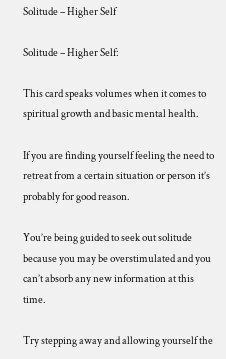Solitude – Higher Self

Solitude – Higher Self:

This card speaks volumes when it comes to spiritual growth and basic mental health.

If you are finding yourself feeling the need to retreat from a certain situation or person it’s probably for good reason.

You’re being guided to seek out solitude because you may be overstimulated and you can’t absorb any new information at this time.

Try stepping away and allowing yourself the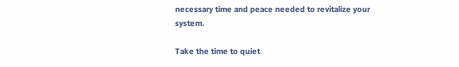necessary time and peace needed to revitalize your system.

Take the time to quiet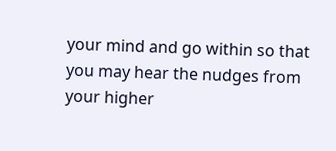your mind and go within so that you may hear the nudges from your higher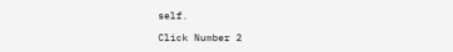self.

Click Number 2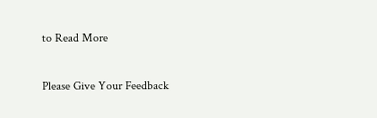to Read More

Please Give Your Feedback